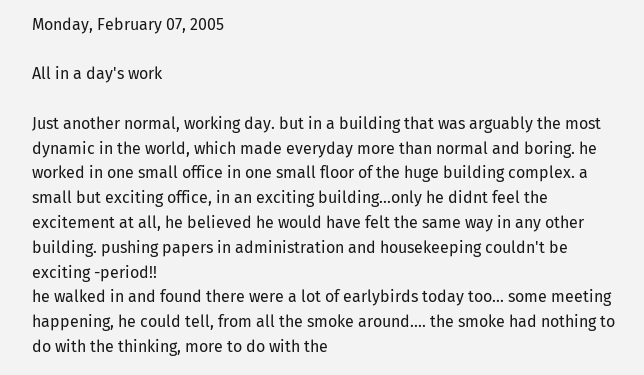Monday, February 07, 2005

All in a day's work

Just another normal, working day. but in a building that was arguably the most dynamic in the world, which made everyday more than normal and boring. he worked in one small office in one small floor of the huge building complex. a small but exciting office, in an exciting building...only he didnt feel the excitement at all, he believed he would have felt the same way in any other building. pushing papers in administration and housekeeping couldn't be exciting -period!!
he walked in and found there were a lot of earlybirds today too... some meeting happening, he could tell, from all the smoke around.... the smoke had nothing to do with the thinking, more to do with the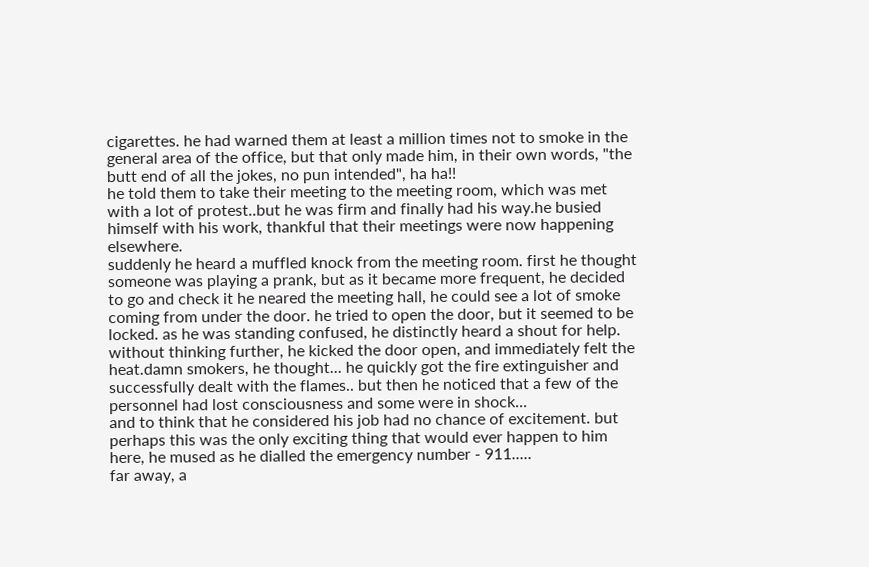cigarettes. he had warned them at least a million times not to smoke in the general area of the office, but that only made him, in their own words, "the butt end of all the jokes, no pun intended", ha ha!!
he told them to take their meeting to the meeting room, which was met with a lot of protest..but he was firm and finally had his way.he busied himself with his work, thankful that their meetings were now happening elsewhere.
suddenly he heard a muffled knock from the meeting room. first he thought someone was playing a prank, but as it became more frequent, he decided to go and check it he neared the meeting hall, he could see a lot of smoke coming from under the door. he tried to open the door, but it seemed to be locked. as he was standing confused, he distinctly heard a shout for help. without thinking further, he kicked the door open, and immediately felt the heat.damn smokers, he thought... he quickly got the fire extinguisher and successfully dealt with the flames.. but then he noticed that a few of the personnel had lost consciousness and some were in shock...
and to think that he considered his job had no chance of excitement. but perhaps this was the only exciting thing that would ever happen to him here, he mused as he dialled the emergency number - 911.....
far away, a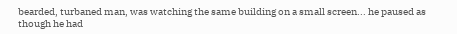bearded, turbaned man, was watching the same building on a small screen... he paused as though he had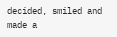decided, smiled and made a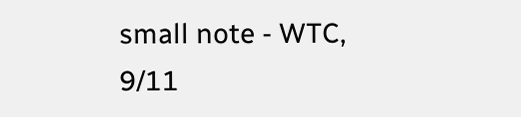small note - WTC, 9/11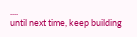....
until next time, keep building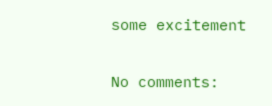some excitement

No comments: